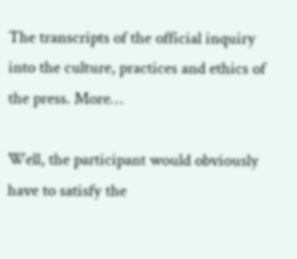The transcripts of the official inquiry into the culture, practices and ethics of the press. More…

Well, the participant would obviously have to satisfy the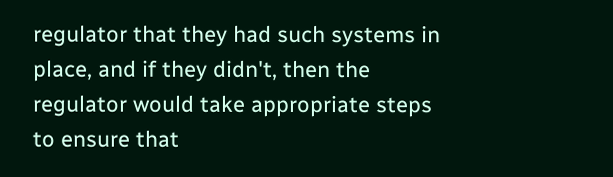regulator that they had such systems in place, and if they didn't, then the regulator would take appropriate steps to ensure that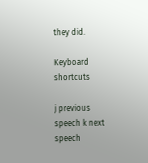they did.

Keyboard shortcuts

j previous speech k next speech